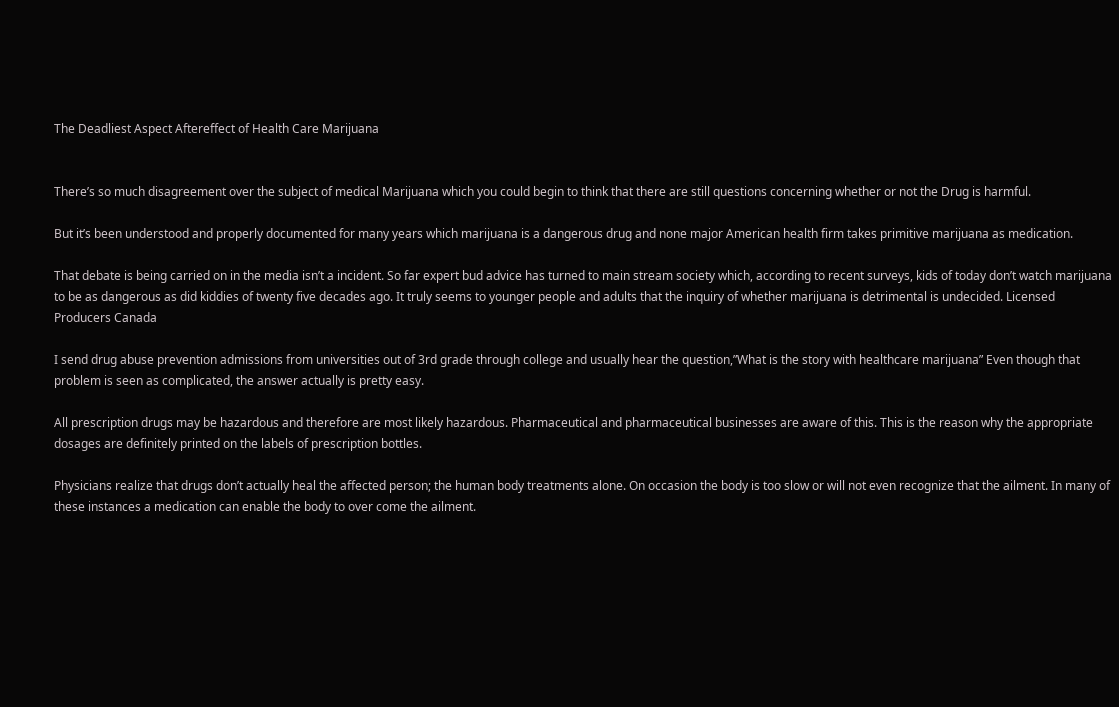The Deadliest Aspect Aftereffect of Health Care Marijuana


There’s so much disagreement over the subject of medical Marijuana which you could begin to think that there are still questions concerning whether or not the Drug is harmful.

But it’s been understood and properly documented for many years which marijuana is a dangerous drug and none major American health firm takes primitive marijuana as medication.

That debate is being carried on in the media isn’t a incident. So far expert bud advice has turned to main stream society which, according to recent surveys, kids of today don’t watch marijuana to be as dangerous as did kiddies of twenty five decades ago. It truly seems to younger people and adults that the inquiry of whether marijuana is detrimental is undecided. Licensed Producers Canada

I send drug abuse prevention admissions from universities out of 3rd grade through college and usually hear the question,”What is the story with healthcare marijuana” Even though that problem is seen as complicated, the answer actually is pretty easy.

All prescription drugs may be hazardous and therefore are most likely hazardous. Pharmaceutical and pharmaceutical businesses are aware of this. This is the reason why the appropriate dosages are definitely printed on the labels of prescription bottles.

Physicians realize that drugs don’t actually heal the affected person; the human body treatments alone. On occasion the body is too slow or will not even recognize that the ailment. In many of these instances a medication can enable the body to over come the ailment.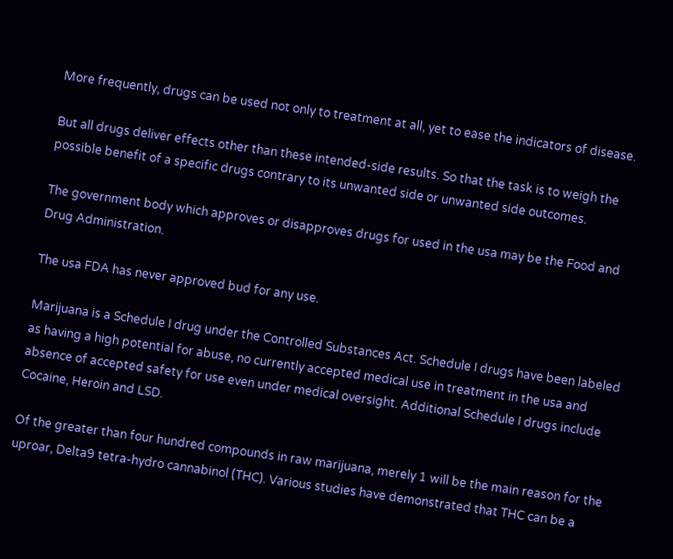More frequently, drugs can be used not only to treatment at all, yet to ease the indicators of disease.

But all drugs deliver effects other than these intended-side results. So that the task is to weigh the possible benefit of a specific drugs contrary to its unwanted side or unwanted side outcomes.

The government body which approves or disapproves drugs for used in the usa may be the Food and Drug Administration.

The usa FDA has never approved bud for any use.

Marijuana is a Schedule I drug under the Controlled Substances Act. Schedule I drugs have been labeled as having a high potential for abuse, no currently accepted medical use in treatment in the usa and absence of accepted safety for use even under medical oversight. Additional Schedule I drugs include Cocaine, Heroin and LSD.

Of the greater than four hundred compounds in raw marijuana, merely 1 will be the main reason for the uproar, Delta9 tetra-hydro cannabinol (THC). Various studies have demonstrated that THC can be a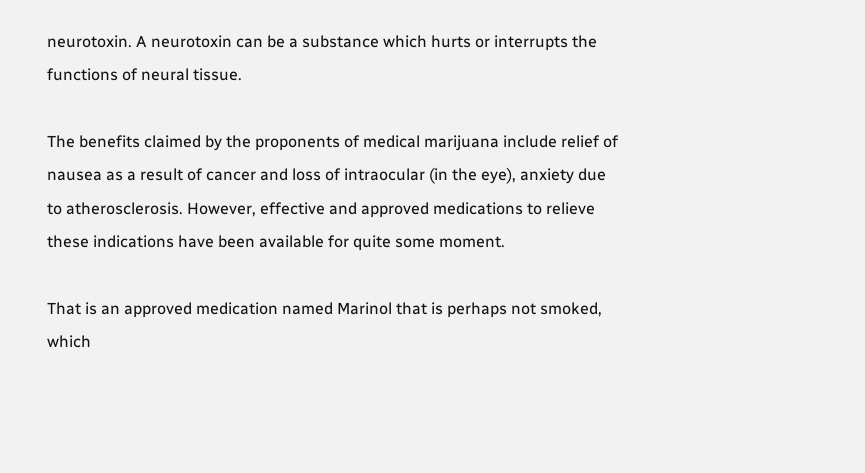neurotoxin. A neurotoxin can be a substance which hurts or interrupts the functions of neural tissue.

The benefits claimed by the proponents of medical marijuana include relief of nausea as a result of cancer and loss of intraocular (in the eye), anxiety due to atherosclerosis. However, effective and approved medications to relieve these indications have been available for quite some moment.

That is an approved medication named Marinol that is perhaps not smoked, which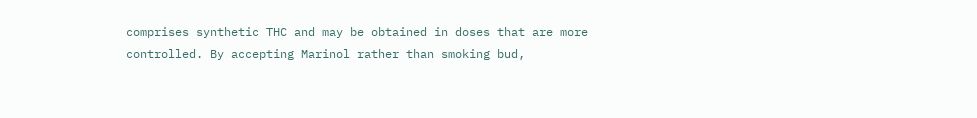comprises synthetic THC and may be obtained in doses that are more controlled. By accepting Marinol rather than smoking bud,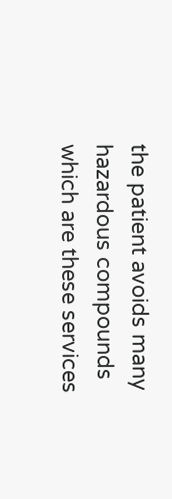the patient avoids many hazardous compounds which are these services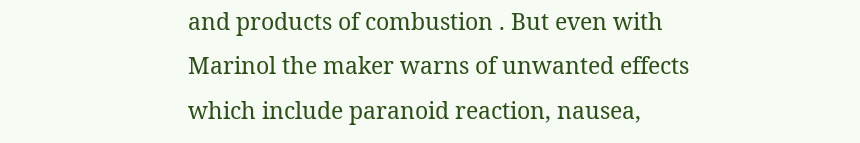and products of combustion . But even with Marinol the maker warns of unwanted effects which include paranoid reaction, nausea,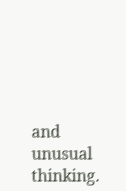and unusual thinking.